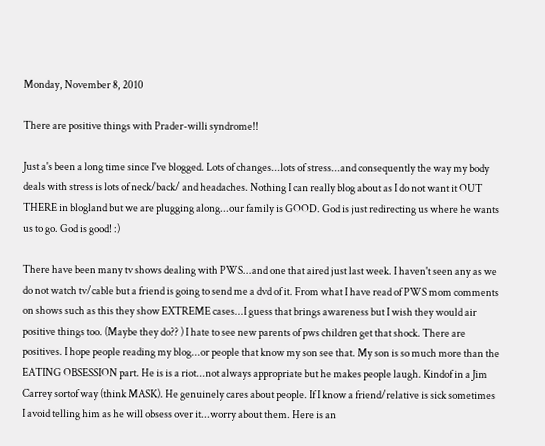Monday, November 8, 2010

There are positive things with Prader-willi syndrome!!

Just a's been a long time since I've blogged. Lots of changes...lots of stress...and consequently the way my body deals with stress is lots of neck/back/ and headaches. Nothing I can really blog about as I do not want it OUT THERE in blogland but we are plugging along...our family is GOOD. God is just redirecting us where he wants us to go. God is good! :)

There have been many tv shows dealing with PWS...and one that aired just last week. I haven't seen any as we do not watch tv/cable but a friend is going to send me a dvd of it. From what I have read of PWS mom comments on shows such as this they show EXTREME cases...I guess that brings awareness but I wish they would air positive things too. (Maybe they do?? ) I hate to see new parents of pws children get that shock. There are positives. I hope people reading my blog...or people that know my son see that. My son is so much more than the EATING OBSESSION part. He is is a riot...not always appropriate but he makes people laugh. Kindof in a Jim Carrey sortof way (think MASK). He genuinely cares about people. If I know a friend/relative is sick sometimes I avoid telling him as he will obsess over it...worry about them. Here is an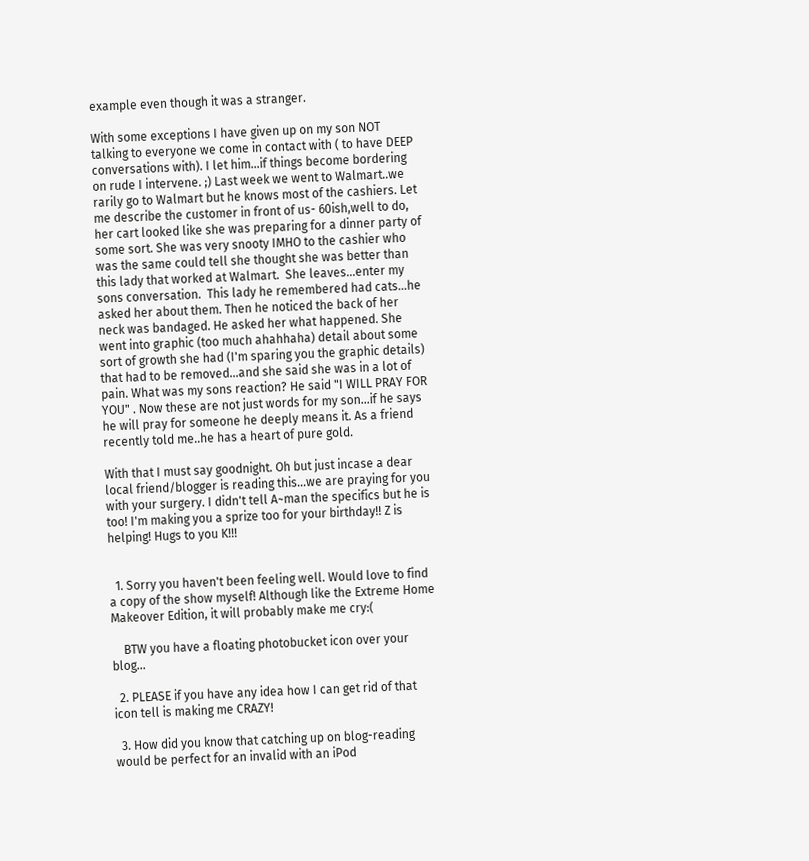example even though it was a stranger.

With some exceptions I have given up on my son NOT talking to everyone we come in contact with ( to have DEEP conversations with). I let him...if things become bordering on rude I intervene. ;) Last week we went to Walmart..we rarily go to Walmart but he knows most of the cashiers. Let me describe the customer in front of us- 60ish,well to do, her cart looked like she was preparing for a dinner party of some sort. She was very snooty IMHO to the cashier who was the same could tell she thought she was better than this lady that worked at Walmart.  She leaves...enter my sons conversation.  This lady he remembered had cats...he asked her about them. Then he noticed the back of her neck was bandaged. He asked her what happened. She went into graphic (too much ahahhaha) detail about some sort of growth she had (I'm sparing you the graphic details) that had to be removed...and she said she was in a lot of pain. What was my sons reaction? He said "I WILL PRAY FOR YOU" . Now these are not just words for my son...if he says he will pray for someone he deeply means it. As a friend recently told me..he has a heart of pure gold.

With that I must say goodnight. Oh but just incase a dear local friend/blogger is reading this...we are praying for you with your surgery. I didn't tell A~man the specifics but he is too! I'm making you a sprize too for your birthday!! Z is helping! Hugs to you K!!!


  1. Sorry you haven't been feeling well. Would love to find a copy of the show myself! Although like the Extreme Home Makeover Edition, it will probably make me cry:(

    BTW you have a floating photobucket icon over your blog...

  2. PLEASE if you have any idea how I can get rid of that icon tell is making me CRAZY!

  3. How did you know that catching up on blog-reading would be perfect for an invalid with an iPod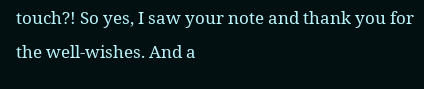touch?! So yes, I saw your note and thank you for the well-wishes. And a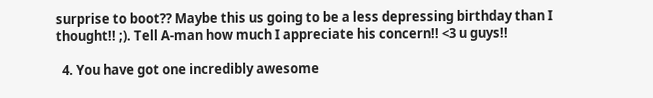surprise to boot?? Maybe this us going to be a less depressing birthday than I thought!! ;). Tell A-man how much I appreciate his concern!! <3 u guys!!

  4. You have got one incredibly awesome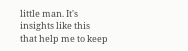little man. It's insights like this that help me to keep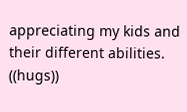appreciating my kids and their different abilities. ((hugs))